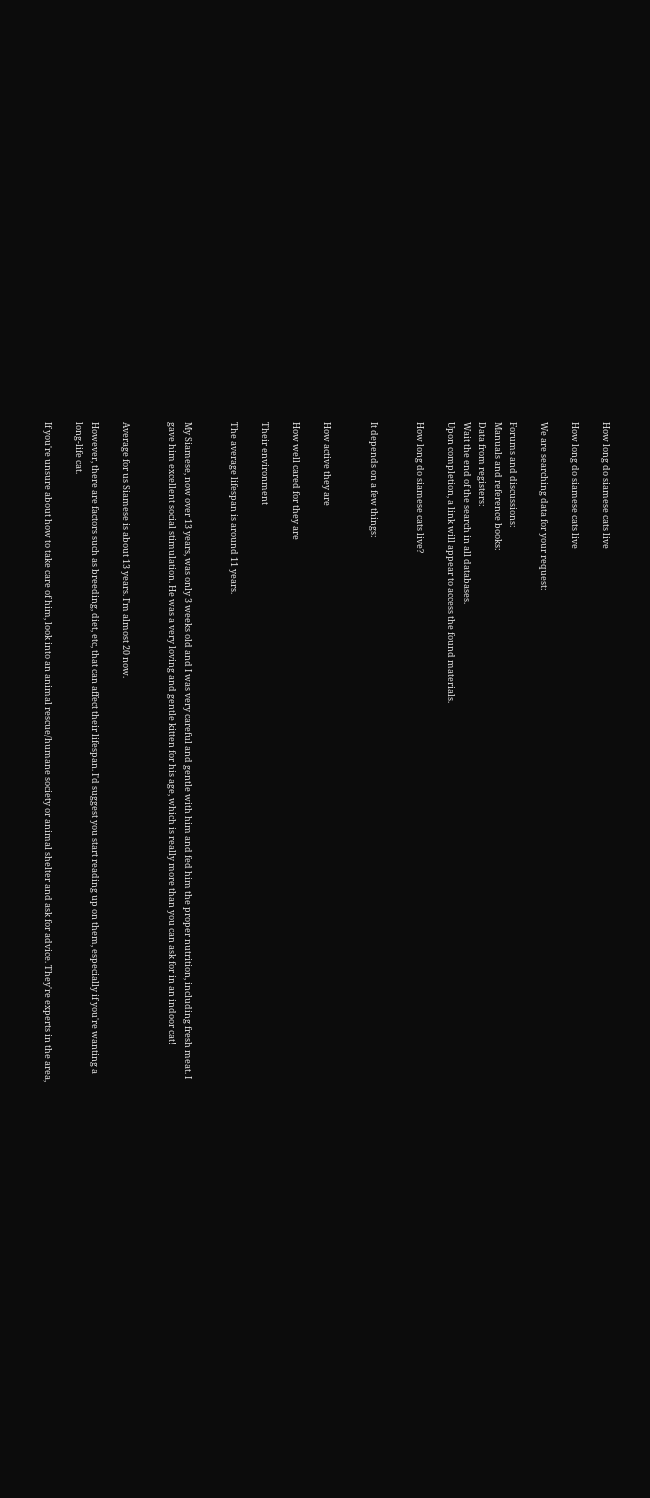How long do siamese cats live

How long do siamese cats live

We are searching data for your request:

Forums and discussions:
Manuals and reference books:
Data from registers:
Wait the end of the search in all databases.
Upon completion, a link will appear to access the found materials.

How long do siamese cats live?


It depends on a few things:


How active they are

How well cared for they are

Their environment

The average lifespan is around 11 years.


My Siamese, now over 13 years, was only 3 weeks old and I was very careful and gentle with him and fed him the proper nutrition, including fresh meat. I gave him excellent social stimulation. He was a very loving and gentle kitten for his age, which is really more than you can ask for in an indoor cat!


Average for us Siamese is about 13 years. I'm almost 20 now.

However, there are factors such as breeding, diet, etc, that can affect their lifespan. I'd suggest you start reading up on them, especially if you're wanting a long-life cat.

If you're unsure about how to take care of him, look into an animal rescue/humane society or animal shelter and ask for advice. They're experts in the area,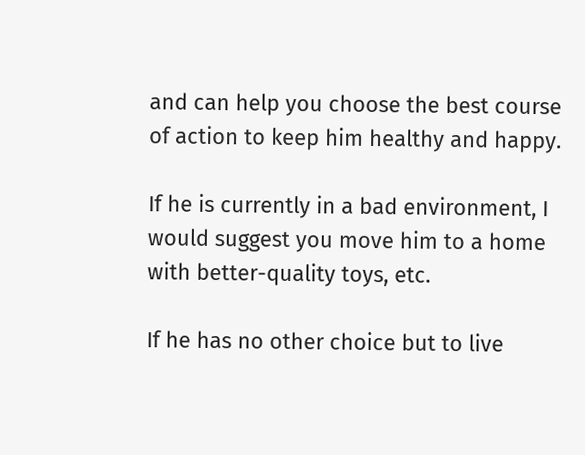and can help you choose the best course of action to keep him healthy and happy.

If he is currently in a bad environment, I would suggest you move him to a home with better-quality toys, etc.

If he has no other choice but to live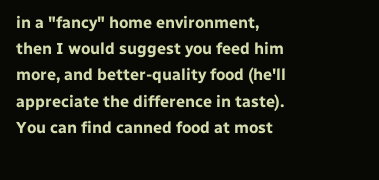in a "fancy" home environment, then I would suggest you feed him more, and better-quality food (he'll appreciate the difference in taste). You can find canned food at most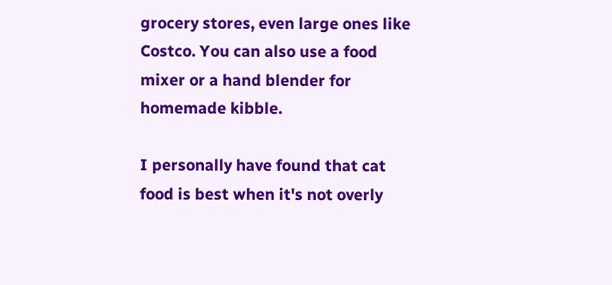grocery stores, even large ones like Costco. You can also use a food mixer or a hand blender for homemade kibble.

I personally have found that cat food is best when it's not overly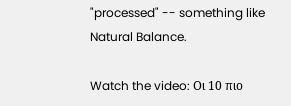"processed" -- something like Natural Balance.

Watch the video: Οι 10 πιο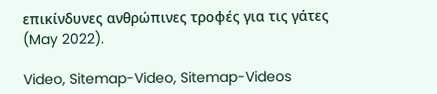επικίνδυνες ανθρώπινες τροφές για τις γάτες (May 2022).

Video, Sitemap-Video, Sitemap-Videos